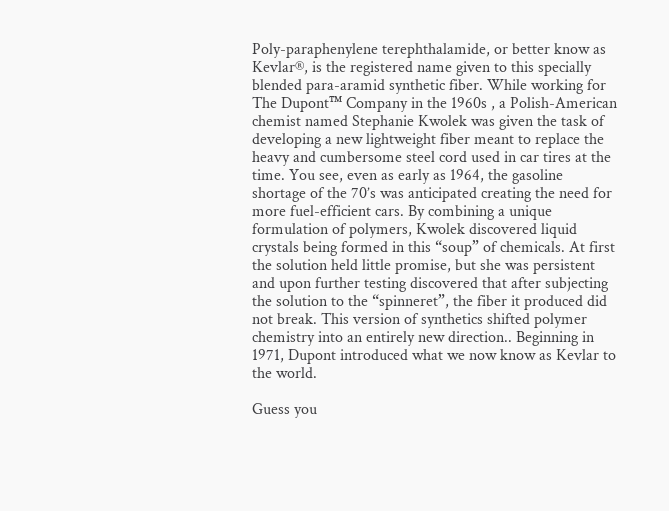Poly-paraphenylene terephthalamide, or better know as Kevlar®, is the registered name given to this specially blended para-aramid synthetic fiber. While working for The Dupont™ Company in the 1960s , a Polish-American chemist named Stephanie Kwolek was given the task of developing a new lightweight fiber meant to replace the heavy and cumbersome steel cord used in car tires at the time. You see, even as early as 1964, the gasoline shortage of the 70’s was anticipated creating the need for more fuel-efficient cars. By combining a unique formulation of polymers, Kwolek discovered liquid crystals being formed in this “soup” of chemicals. At first the solution held little promise, but she was persistent and upon further testing discovered that after subjecting the solution to the “spinneret”, the fiber it produced did not break. This version of synthetics shifted polymer chemistry into an entirely new direction.. Beginning in 1971, Dupont introduced what we now know as Kevlar to the world.

Guess you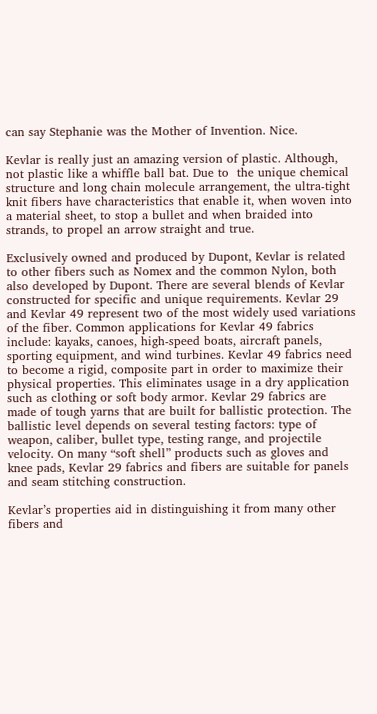can say Stephanie was the Mother of Invention. Nice.

Kevlar is really just an amazing version of plastic. Although, not plastic like a whiffle ball bat. Due to  the unique chemical structure and long chain molecule arrangement, the ultra-tight knit fibers have characteristics that enable it, when woven into a material sheet, to stop a bullet and when braided into strands, to propel an arrow straight and true.

Exclusively owned and produced by Dupont, Kevlar is related to other fibers such as Nomex and the common Nylon, both also developed by Dupont. There are several blends of Kevlar constructed for specific and unique requirements. Kevlar 29 and Kevlar 49 represent two of the most widely used variations of the fiber. Common applications for Kevlar 49 fabrics include: kayaks, canoes, high-speed boats, aircraft panels, sporting equipment, and wind turbines. Kevlar 49 fabrics need to become a rigid, composite part in order to maximize their physical properties. This eliminates usage in a dry application such as clothing or soft body armor. Kevlar 29 fabrics are made of tough yarns that are built for ballistic protection. The ballistic level depends on several testing factors: type of weapon, caliber, bullet type, testing range, and projectile velocity. On many “soft shell” products such as gloves and knee pads, Kevlar 29 fabrics and fibers are suitable for panels and seam stitching construction.

Kevlar’s properties aid in distinguishing it from many other fibers and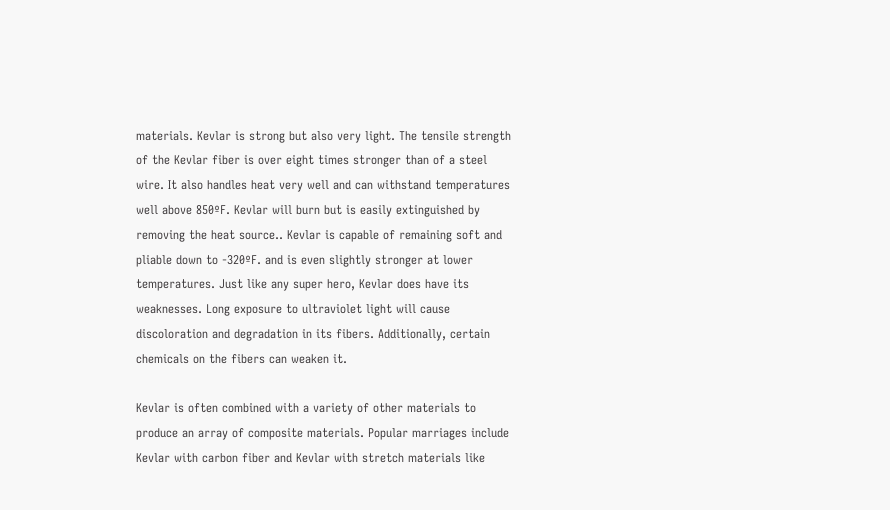materials. Kevlar is strong but also very light. The tensile strength of the Kevlar fiber is over eight times stronger than of a steel wire. It also handles heat very well and can withstand temperatures well above 850ºF. Kevlar will burn but is easily extinguished by removing the heat source.. Kevlar is capable of remaining soft and pliable down to -320ºF. and is even slightly stronger at lower temperatures. Just like any super hero, Kevlar does have its weaknesses. Long exposure to ultraviolet light will cause discoloration and degradation in its fibers. Additionally, certain chemicals on the fibers can weaken it.

Kevlar is often combined with a variety of other materials to produce an array of composite materials. Popular marriages include Kevlar with carbon fiber and Kevlar with stretch materials like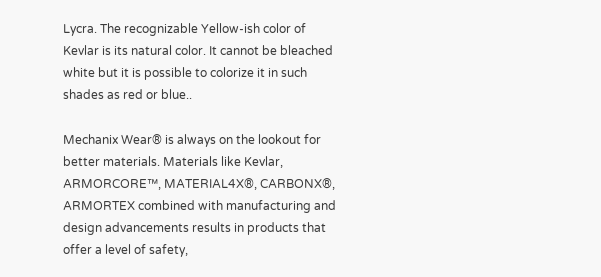Lycra. The recognizable Yellow-ish color of Kevlar is its natural color. It cannot be bleached white but it is possible to colorize it in such shades as red or blue..

Mechanix Wear® is always on the lookout for better materials. Materials like Kevlar, ARMORCORE™, MATERIAL4X®, CARBONX®, ARMORTEX combined with manufacturing and design advancements results in products that offer a level of safety,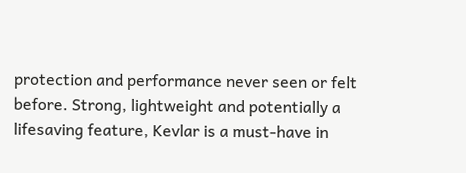protection and performance never seen or felt before. Strong, lightweight and potentially a lifesaving feature, Kevlar is a must-have in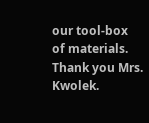our tool-box of materials. Thank you Mrs. Kwolek.